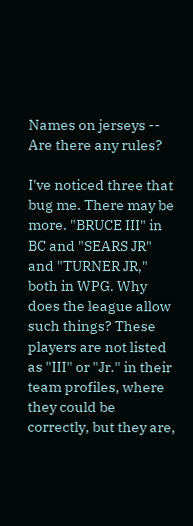Names on jerseys -- Are there any rules?

I've noticed three that bug me. There may be more. "BRUCE III" in BC and "SEARS JR" and "TURNER JR," both in WPG. Why does the league allow such things? These players are not listed as "III" or "Jr." in their team profiles, where they could be correctly, but they are,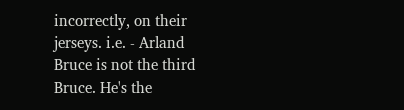incorrectly, on their jerseys. i.e. - Arland Bruce is not the third Bruce. He's the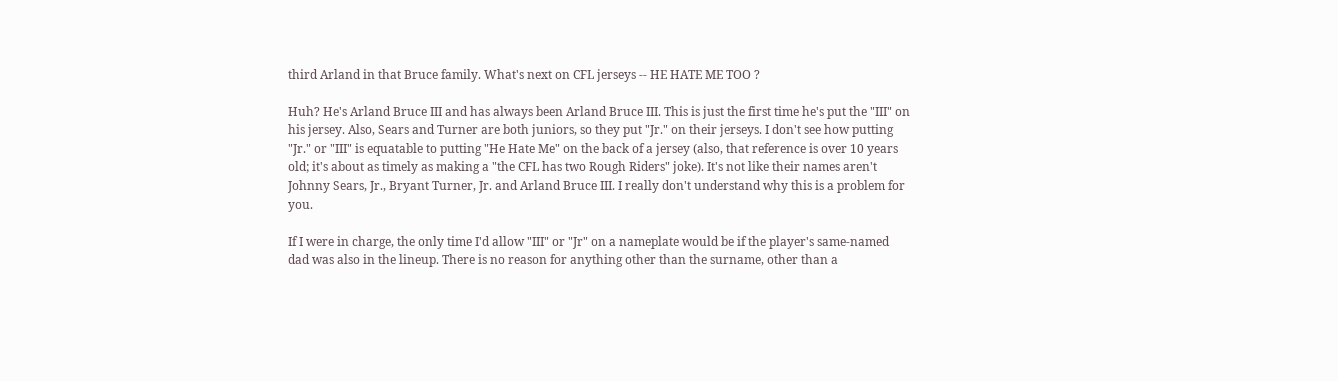third Arland in that Bruce family. What's next on CFL jerseys -- HE HATE ME TOO ?

Huh? He's Arland Bruce III and has always been Arland Bruce III. This is just the first time he's put the "III" on his jersey. Also, Sears and Turner are both juniors, so they put "Jr." on their jerseys. I don't see how putting "Jr." or "III" is equatable to putting "He Hate Me" on the back of a jersey (also, that reference is over 10 years old; it's about as timely as making a "the CFL has two Rough Riders" joke). It's not like their names aren't Johnny Sears, Jr., Bryant Turner, Jr. and Arland Bruce III. I really don't understand why this is a problem for you.

If I were in charge, the only time I'd allow "III" or "Jr" on a nameplate would be if the player's same-named dad was also in the lineup. There is no reason for anything other than the surname, other than a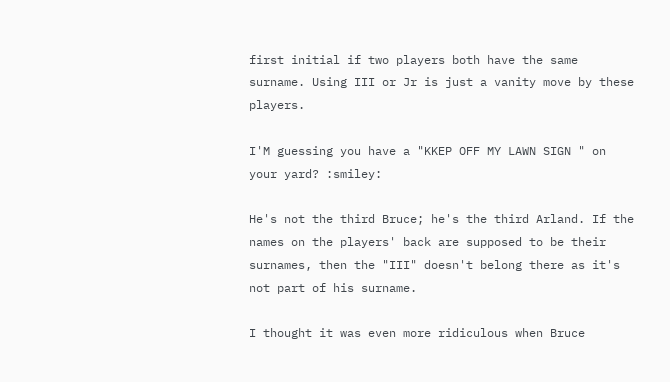first initial if two players both have the same surname. Using III or Jr is just a vanity move by these players.

I'M guessing you have a "KKEP OFF MY LAWN SIGN " on your yard? :smiley:

He's not the third Bruce; he's the third Arland. If the names on the players' back are supposed to be their surnames, then the "III" doesn't belong there as it's not part of his surname.

I thought it was even more ridiculous when Bruce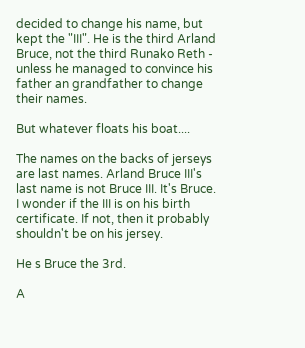decided to change his name, but kept the "III". He is the third Arland Bruce, not the third Runako Reth - unless he managed to convince his father an grandfather to change their names.

But whatever floats his boat....

The names on the backs of jerseys are last names. Arland Bruce III's last name is not Bruce III. It's Bruce. I wonder if the III is on his birth certificate. If not, then it probably shouldn't be on his jersey.

He s Bruce the 3rd.

A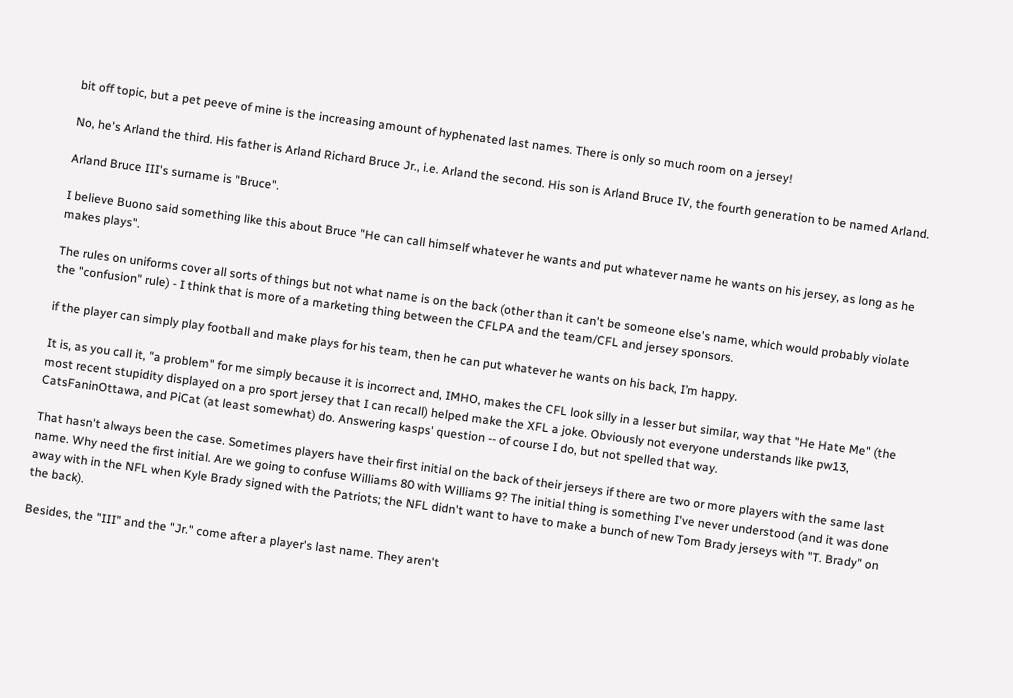bit off topic, but a pet peeve of mine is the increasing amount of hyphenated last names. There is only so much room on a jersey!

No, he's Arland the third. His father is Arland Richard Bruce Jr., i.e. Arland the second. His son is Arland Bruce IV, the fourth generation to be named Arland.

Arland Bruce III's surname is "Bruce".

I believe Buono said something like this about Bruce "He can call himself whatever he wants and put whatever name he wants on his jersey, as long as he makes plays".

The rules on uniforms cover all sorts of things but not what name is on the back (other than it can't be someone else's name, which would probably violate the "confusion" rule) - I think that is more of a marketing thing between the CFLPA and the team/CFL and jersey sponsors.

if the player can simply play football and make plays for his team, then he can put whatever he wants on his back, I’m happy.

It is, as you call it, "a problem" for me simply because it is incorrect and, IMHO, makes the CFL look silly in a lesser but similar, way that "He Hate Me" (the most recent stupidity displayed on a pro sport jersey that I can recall) helped make the XFL a joke. Obviously not everyone understands like pw13, CatsFaninOttawa, and PiCat (at least somewhat) do. Answering kasps' question -- of course I do, but not spelled that way.

That hasn't always been the case. Sometimes players have their first initial on the back of their jerseys if there are two or more players with the same last name. Why need the first initial. Are we going to confuse Williams 80 with Williams 9? The initial thing is something I've never understood (and it was done away with in the NFL when Kyle Brady signed with the Patriots; the NFL didn't want to have to make a bunch of new Tom Brady jerseys with "T. Brady" on the back).

Besides, the "III" and the "Jr." come after a player's last name. They aren't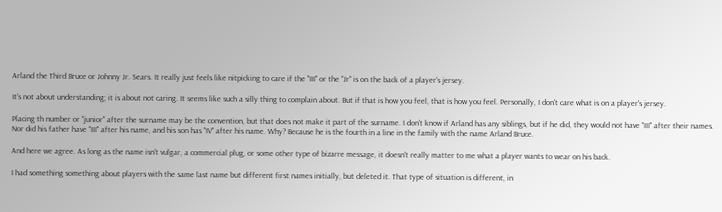Arland the Third Bruce or Johnny Jr. Sears. It really just feels like nitpicking to care if the "III" or the "Jr" is on the back of a player's jersey.

It's not about understanding; it is about not caring. It seems like such a silly thing to complain about. But if that is how you feel, that is how you feel. Personally, I don't care what is on a player's jersey.

Placing th number or "junior" after the surname may be the convention, but that does not make it part of the surname. I don't know if Arland has any siblings, but if he did, they would not have "III" after their names. Nor did his father have "III" after his name, and his son has "IV" after his name. Why? Because he is the fourth in a line in the family with the name Arland Bruce.

And here we agree. As long as the name isn't vulgar, a commercial plug, or some other type of bizarre message, it doesn't really matter to me what a player wants to wear on his back.

I had something something about players with the same last name but different first names initially, but deleted it. That type of situation is different, in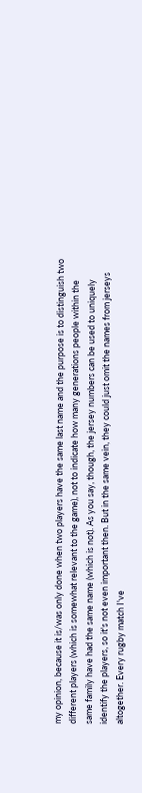my opinion, because it is/was only done when two players have the same last name and the purpose is to distinguish two different players (which is somewhat relevant to the game), not to indicate how many generations people within the same family have had the same name (which is not). As you say, though, the jersey numbers can be used to uniquely identify the players, so it's not even important then. But in the same vein, they could just omit the names from jerseys altogether. Every rugby match I've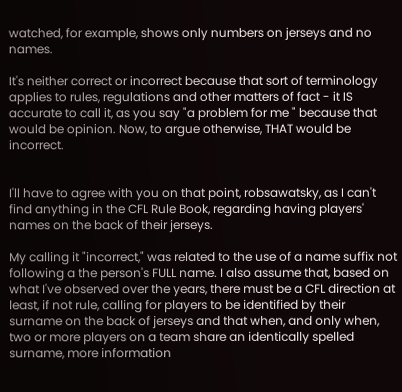watched, for example, shows only numbers on jerseys and no names.

It's neither correct or incorrect because that sort of terminology applies to rules, regulations and other matters of fact - it IS accurate to call it, as you say "a problem for me " because that would be opinion. Now, to argue otherwise, THAT would be incorrect.


I'll have to agree with you on that point, robsawatsky, as I can't find anything in the CFL Rule Book, regarding having players' names on the back of their jerseys.

My calling it "incorrect," was related to the use of a name suffix not following a the person's FULL name. I also assume that, based on what I've observed over the years, there must be a CFL direction at least, if not rule, calling for players to be identified by their surname on the back of jerseys and that when, and only when, two or more players on a team share an identically spelled surname, more information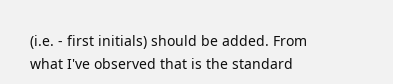(i.e. - first initials) should be added. From what I've observed that is the standard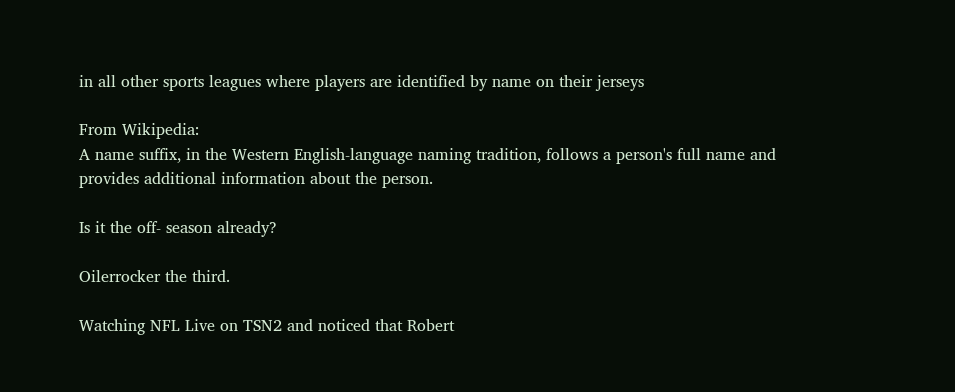in all other sports leagues where players are identified by name on their jerseys

From Wikipedia:
A name suffix, in the Western English-language naming tradition, follows a person's full name and provides additional information about the person.

Is it the off- season already?

Oilerrocker the third.

Watching NFL Live on TSN2 and noticed that Robert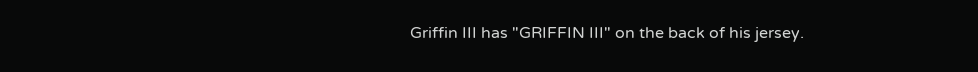Griffin III has "GRIFFIN III" on the back of his jersey.